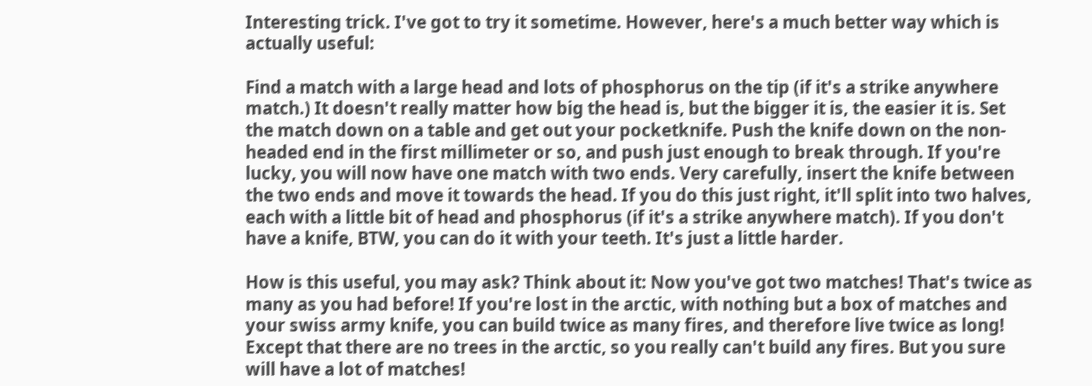Interesting trick. I've got to try it sometime. However, here's a much better way which is actually useful:

Find a match with a large head and lots of phosphorus on the tip (if it's a strike anywhere match.) It doesn't really matter how big the head is, but the bigger it is, the easier it is. Set the match down on a table and get out your pocketknife. Push the knife down on the non-headed end in the first millimeter or so, and push just enough to break through. If you're lucky, you will now have one match with two ends. Very carefully, insert the knife between the two ends and move it towards the head. If you do this just right, it'll split into two halves, each with a little bit of head and phosphorus (if it's a strike anywhere match). If you don't have a knife, BTW, you can do it with your teeth. It's just a little harder.

How is this useful, you may ask? Think about it: Now you've got two matches! That's twice as many as you had before! If you're lost in the arctic, with nothing but a box of matches and your swiss army knife, you can build twice as many fires, and therefore live twice as long! Except that there are no trees in the arctic, so you really can't build any fires. But you sure will have a lot of matches!